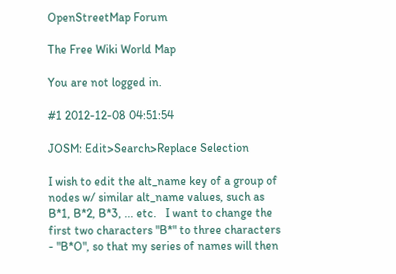OpenStreetMap Forum

The Free Wiki World Map

You are not logged in.

#1 2012-12-08 04:51:54

JOSM: Edit>Search>Replace Selection

I wish to edit the alt_name key of a group of nodes w/ similar alt_name values, such as B*1, B*2, B*3, ... etc.   I want to change the first two characters "B*" to three characters - "B*O", so that my series of names will then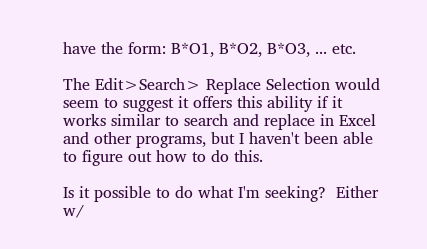have the form: B*O1, B*O2, B*O3, ... etc.

The Edit>Search> Replace Selection would seem to suggest it offers this ability if it works similar to search and replace in Excel and other programs, but I haven't been able to figure out how to do this.

Is it possible to do what I'm seeking?  Either w/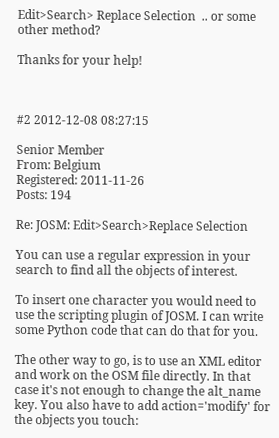Edit>Search> Replace Selection  .. or some other method?

Thanks for your help!



#2 2012-12-08 08:27:15

Senior Member
From: Belgium
Registered: 2011-11-26
Posts: 194

Re: JOSM: Edit>Search>Replace Selection

You can use a regular expression in your search to find all the objects of interest.

To insert one character you would need to use the scripting plugin of JOSM. I can write some Python code that can do that for you.

The other way to go, is to use an XML editor and work on the OSM file directly. In that case it's not enough to change the alt_name key. You also have to add action='modify' for the objects you touch: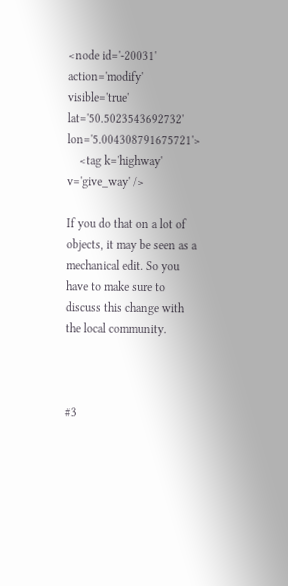<node id='-20031' action='modify' visible='true' lat='50.5023543692732' lon='5.004308791675721'>
    <tag k='highway' v='give_way' />

If you do that on a lot of objects, it may be seen as a mechanical edit. So you have to make sure to discuss this change with the local community.



#3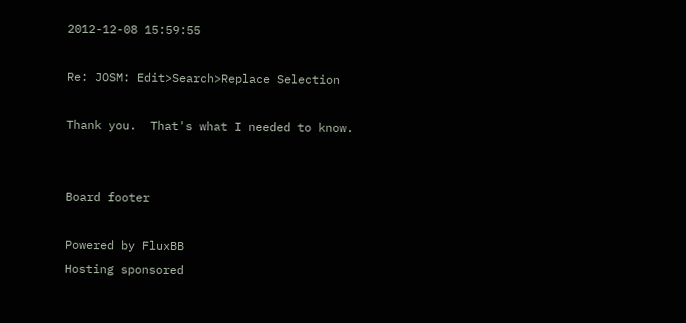2012-12-08 15:59:55

Re: JOSM: Edit>Search>Replace Selection

Thank you.  That's what I needed to know.


Board footer

Powered by FluxBB
Hosting sponsored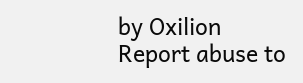by Oxilion
Report abuse to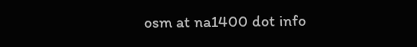osm at na1400 dot info